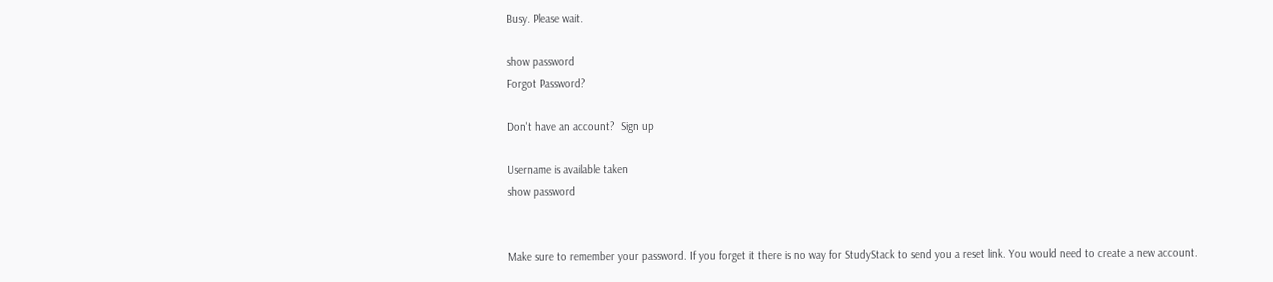Busy. Please wait.

show password
Forgot Password?

Don't have an account?  Sign up

Username is available taken
show password


Make sure to remember your password. If you forget it there is no way for StudyStack to send you a reset link. You would need to create a new account.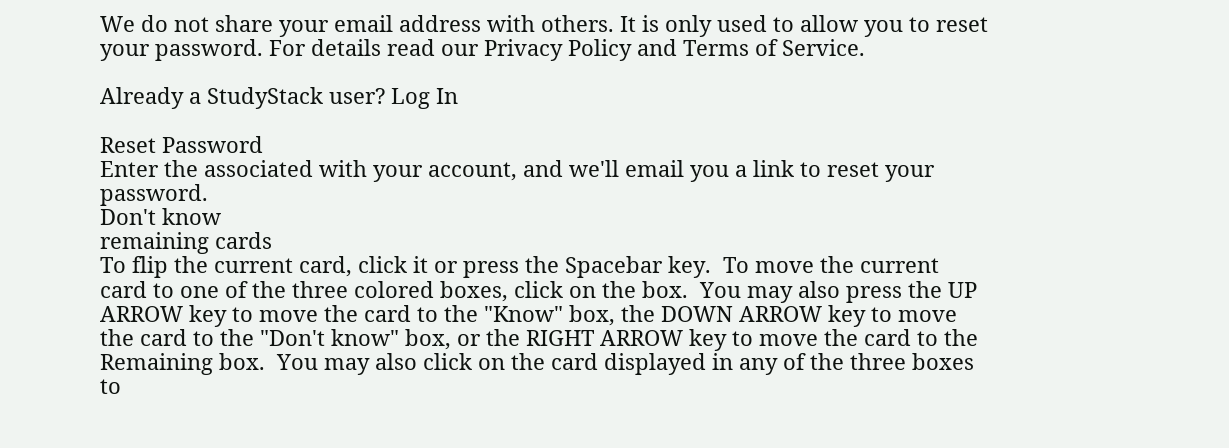We do not share your email address with others. It is only used to allow you to reset your password. For details read our Privacy Policy and Terms of Service.

Already a StudyStack user? Log In

Reset Password
Enter the associated with your account, and we'll email you a link to reset your password.
Don't know
remaining cards
To flip the current card, click it or press the Spacebar key.  To move the current card to one of the three colored boxes, click on the box.  You may also press the UP ARROW key to move the card to the "Know" box, the DOWN ARROW key to move the card to the "Don't know" box, or the RIGHT ARROW key to move the card to the Remaining box.  You may also click on the card displayed in any of the three boxes to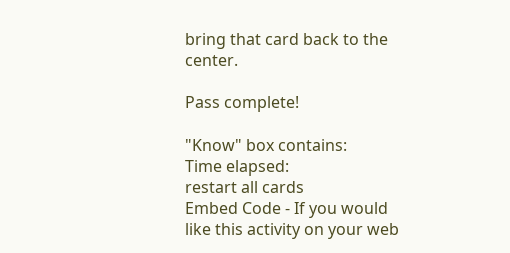bring that card back to the center.

Pass complete!

"Know" box contains:
Time elapsed:
restart all cards
Embed Code - If you would like this activity on your web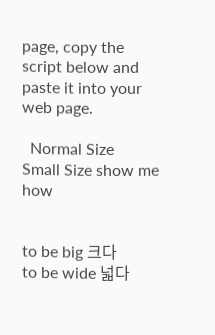page, copy the script below and paste it into your web page.

  Normal Size     Small Size show me how


to be big 크다
to be wide 넓다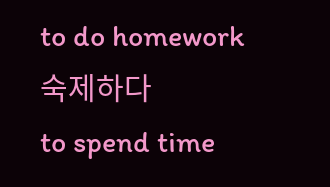to do homework 숙제하다
to spend time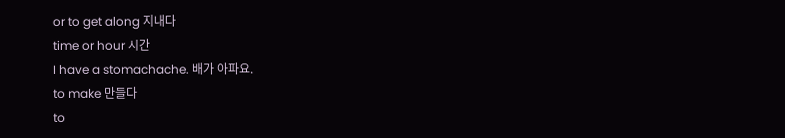or to get along 지내다
time or hour 시간
I have a stomachache. 배가 아파요.
to make 만들다
to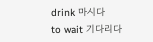drink 마시다
to wait 기다리다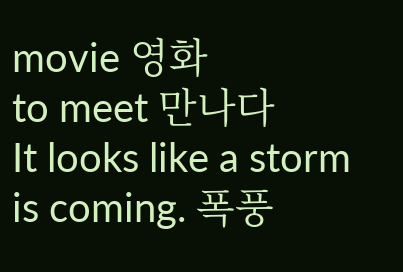movie 영화
to meet 만나다
It looks like a storm is coming. 폭풍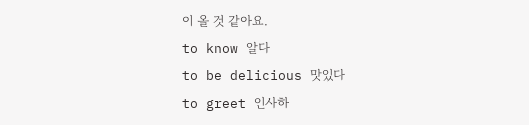이 올 것 같아요.
to know 알다
to be delicious 맛있다
to greet 인사하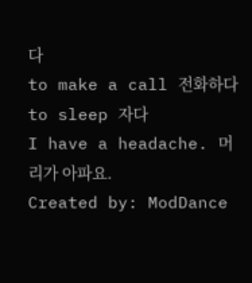다
to make a call 전화하다
to sleep 자다
I have a headache. 머리가 아파요.
Created by: ModDance